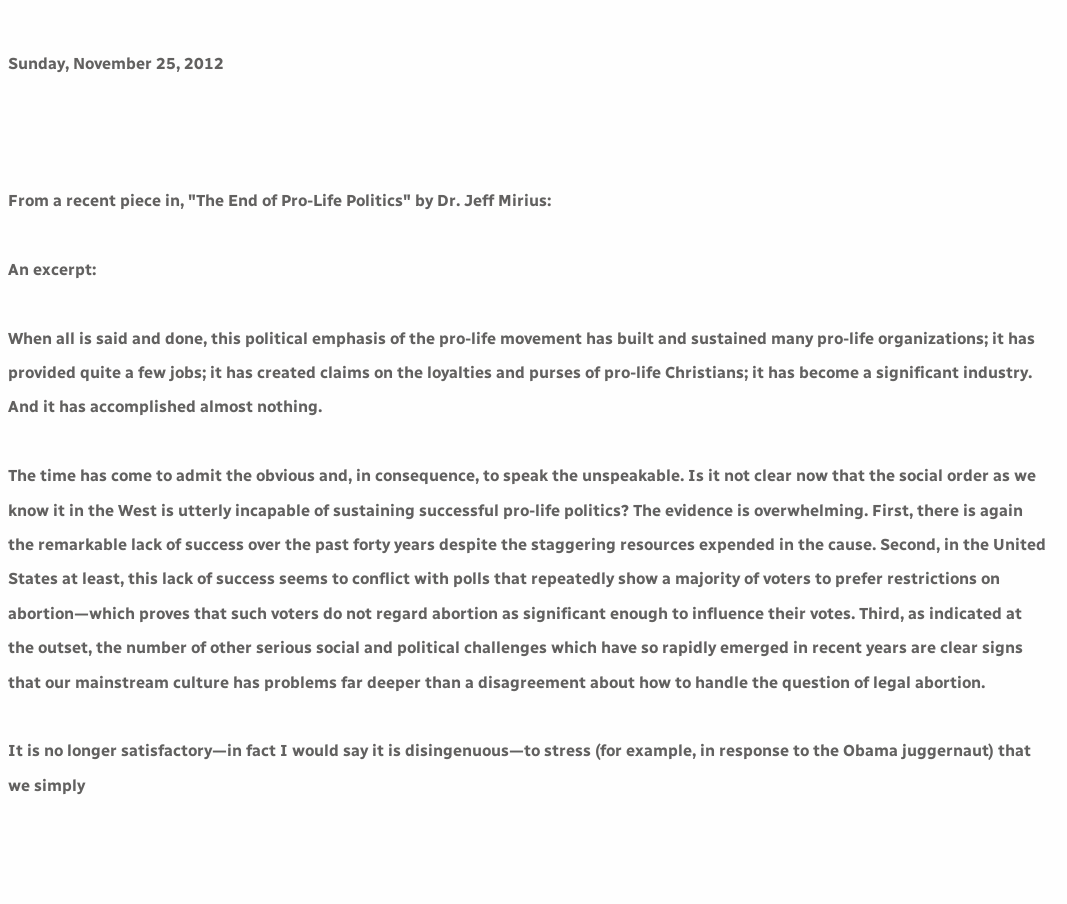Sunday, November 25, 2012



From a recent piece in, "The End of Pro-Life Politics" by Dr. Jeff Mirius:

An excerpt:

When all is said and done, this political emphasis of the pro-life movement has built and sustained many pro-life organizations; it has provided quite a few jobs; it has created claims on the loyalties and purses of pro-life Christians; it has become a significant industry. And it has accomplished almost nothing.

The time has come to admit the obvious and, in consequence, to speak the unspeakable. Is it not clear now that the social order as we know it in the West is utterly incapable of sustaining successful pro-life politics? The evidence is overwhelming. First, there is again the remarkable lack of success over the past forty years despite the staggering resources expended in the cause. Second, in the United States at least, this lack of success seems to conflict with polls that repeatedly show a majority of voters to prefer restrictions on abortion—which proves that such voters do not regard abortion as significant enough to influence their votes. Third, as indicated at the outset, the number of other serious social and political challenges which have so rapidly emerged in recent years are clear signs that our mainstream culture has problems far deeper than a disagreement about how to handle the question of legal abortion.

It is no longer satisfactory—in fact I would say it is disingenuous—to stress (for example, in response to the Obama juggernaut) that we simply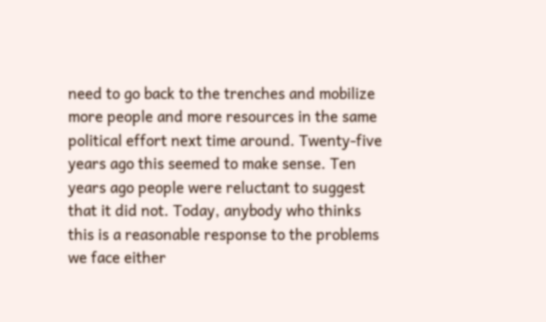need to go back to the trenches and mobilize more people and more resources in the same political effort next time around. Twenty-five years ago this seemed to make sense. Ten years ago people were reluctant to suggest that it did not. Today, anybody who thinks this is a reasonable response to the problems we face either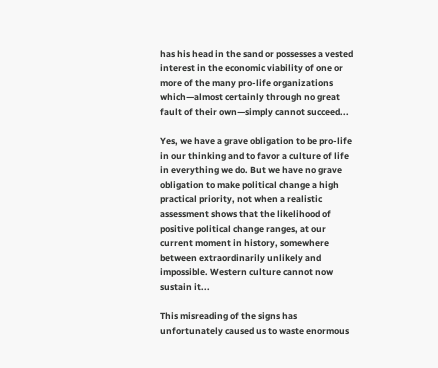has his head in the sand or possesses a vested interest in the economic viability of one or more of the many pro-life organizations which—almost certainly through no great fault of their own—simply cannot succeed...

Yes, we have a grave obligation to be pro-life in our thinking and to favor a culture of life in everything we do. But we have no grave obligation to make political change a high practical priority, not when a realistic assessment shows that the likelihood of positive political change ranges, at our current moment in history, somewhere between extraordinarily unlikely and impossible. Western culture cannot now sustain it...

This misreading of the signs has unfortunately caused us to waste enormous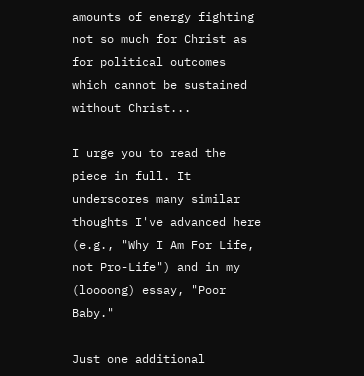amounts of energy fighting not so much for Christ as for political outcomes which cannot be sustained without Christ...

I urge you to read the piece in full. It underscores many similar thoughts I've advanced here (e.g., "Why I Am For Life, not Pro-Life") and in my (loooong) essay, "Poor Baby."

Just one additional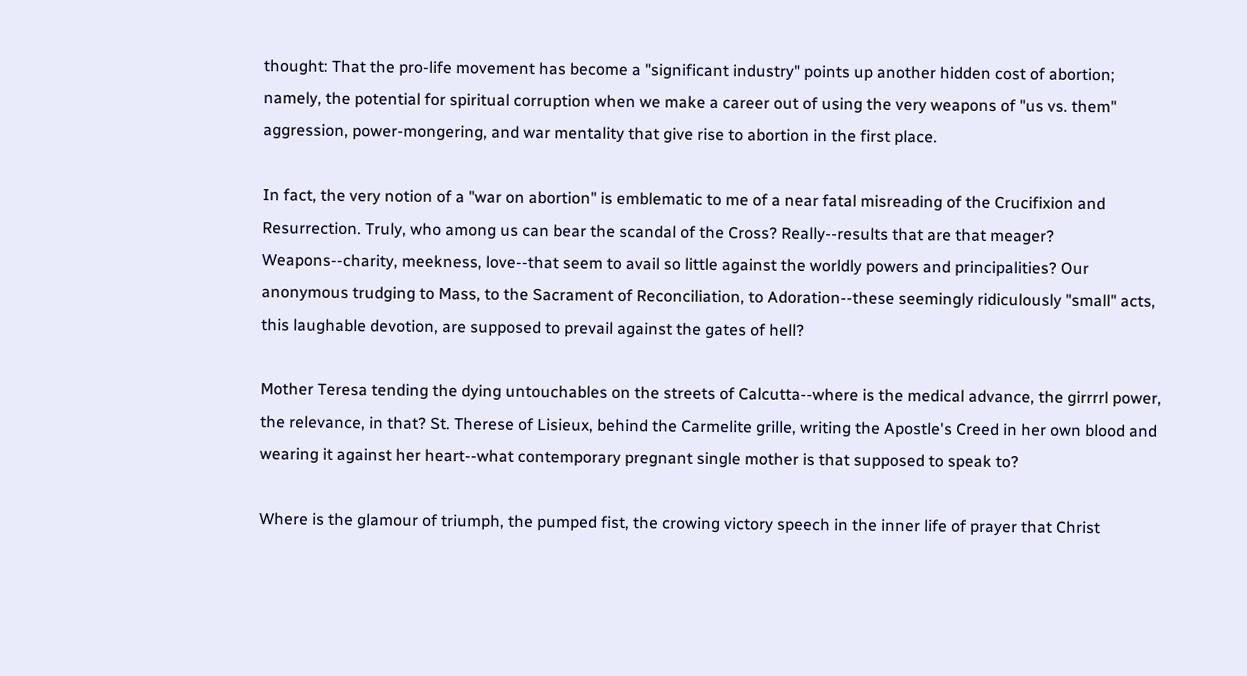thought: That the pro-life movement has become a "significant industry" points up another hidden cost of abortion; namely, the potential for spiritual corruption when we make a career out of using the very weapons of "us vs. them" aggression, power-mongering, and war mentality that give rise to abortion in the first place.

In fact, the very notion of a "war on abortion" is emblematic to me of a near fatal misreading of the Crucifixion and Resurrection. Truly, who among us can bear the scandal of the Cross? Really--results that are that meager? Weapons--charity, meekness, love--that seem to avail so little against the worldly powers and principalities? Our anonymous trudging to Mass, to the Sacrament of Reconciliation, to Adoration--these seemingly ridiculously "small" acts, this laughable devotion, are supposed to prevail against the gates of hell?

Mother Teresa tending the dying untouchables on the streets of Calcutta--where is the medical advance, the girrrrl power, the relevance, in that? St. Therese of Lisieux, behind the Carmelite grille, writing the Apostle's Creed in her own blood and wearing it against her heart--what contemporary pregnant single mother is that supposed to speak to?

Where is the glamour of triumph, the pumped fist, the crowing victory speech in the inner life of prayer that Christ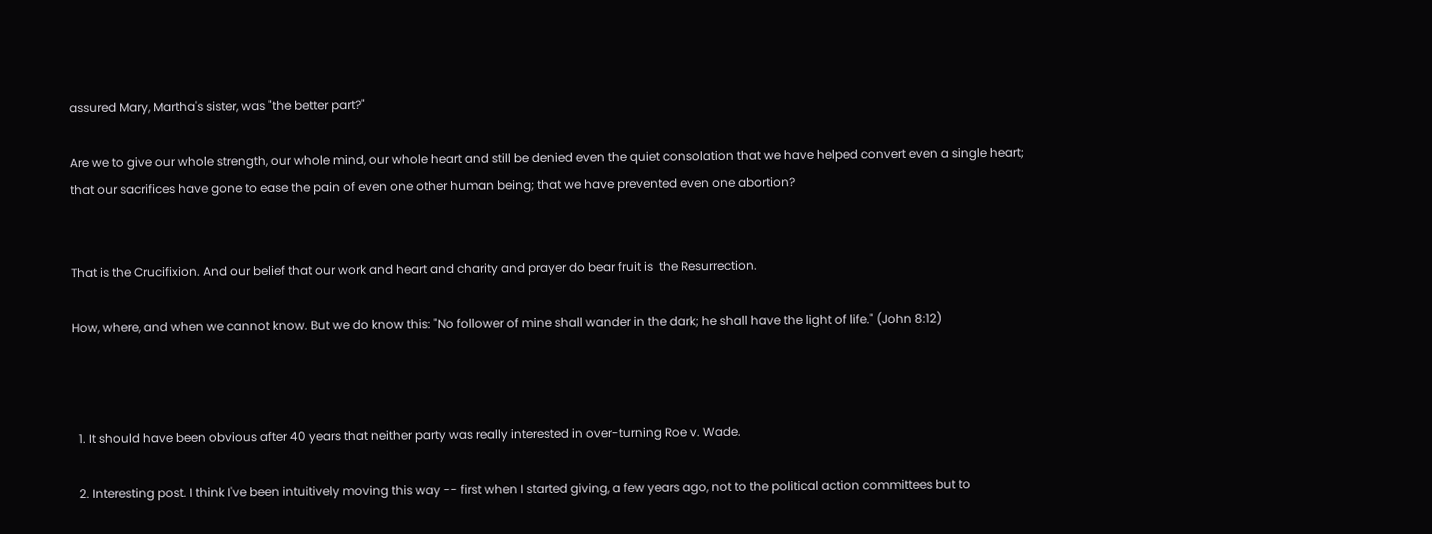assured Mary, Martha's sister, was "the better part?"

Are we to give our whole strength, our whole mind, our whole heart and still be denied even the quiet consolation that we have helped convert even a single heart; that our sacrifices have gone to ease the pain of even one other human being; that we have prevented even one abortion?


That is the Crucifixion. And our belief that our work and heart and charity and prayer do bear fruit is  the Resurrection.

How, where, and when we cannot know. But we do know this: "No follower of mine shall wander in the dark; he shall have the light of life." (John 8:12)



  1. It should have been obvious after 40 years that neither party was really interested in over-turning Roe v. Wade.

  2. Interesting post. I think I've been intuitively moving this way -- first when I started giving, a few years ago, not to the political action committees but to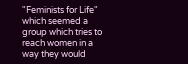"Feminists for Life" which seemed a group which tries to reach women in a way they would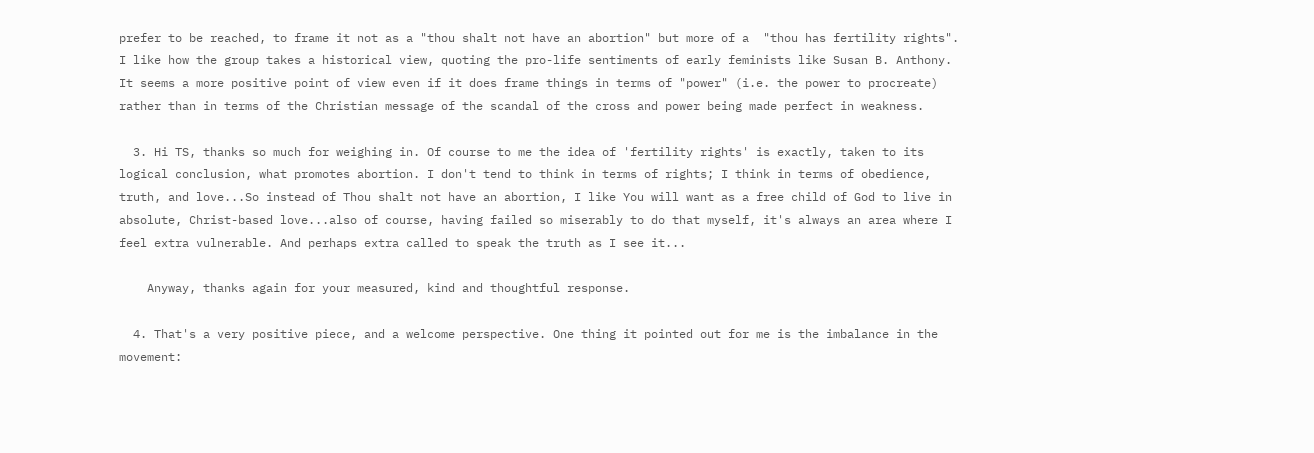prefer to be reached, to frame it not as a "thou shalt not have an abortion" but more of a  "thou has fertility rights".  I like how the group takes a historical view, quoting the pro-life sentiments of early feminists like Susan B. Anthony.  It seems a more positive point of view even if it does frame things in terms of "power" (i.e. the power to procreate) rather than in terms of the Christian message of the scandal of the cross and power being made perfect in weakness.

  3. Hi TS, thanks so much for weighing in. Of course to me the idea of 'fertility rights' is exactly, taken to its logical conclusion, what promotes abortion. I don't tend to think in terms of rights; I think in terms of obedience, truth, and love...So instead of Thou shalt not have an abortion, I like You will want as a free child of God to live in absolute, Christ-based love...also of course, having failed so miserably to do that myself, it's always an area where I feel extra vulnerable. And perhaps extra called to speak the truth as I see it...

    Anyway, thanks again for your measured, kind and thoughtful response.

  4. That's a very positive piece, and a welcome perspective. One thing it pointed out for me is the imbalance in the movement: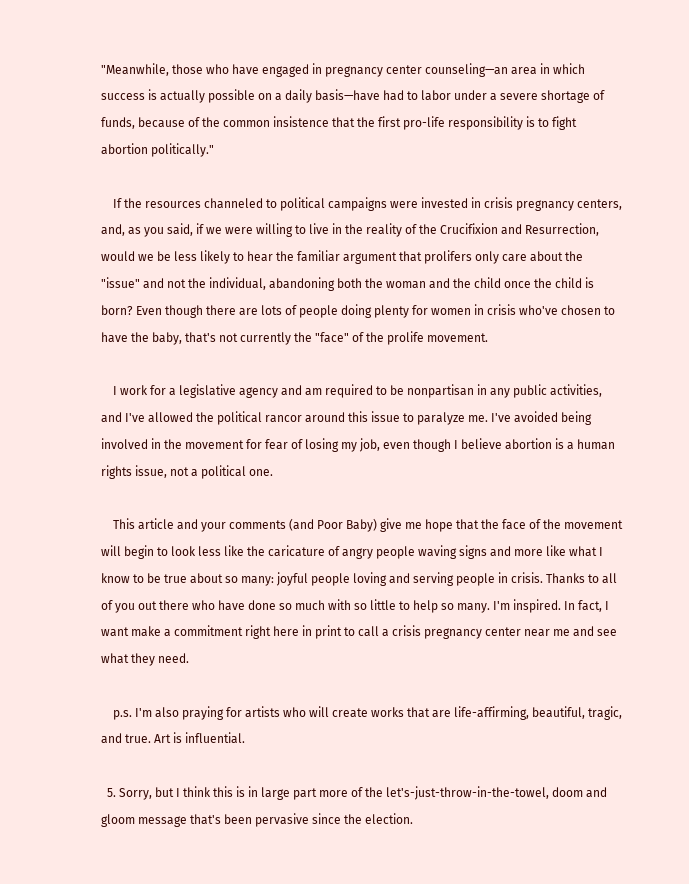"Meanwhile, those who have engaged in pregnancy center counseling—an area in which success is actually possible on a daily basis—have had to labor under a severe shortage of funds, because of the common insistence that the first pro-life responsibility is to fight abortion politically."

    If the resources channeled to political campaigns were invested in crisis pregnancy centers, and, as you said, if we were willing to live in the reality of the Crucifixion and Resurrection, would we be less likely to hear the familiar argument that prolifers only care about the "issue" and not the individual, abandoning both the woman and the child once the child is born? Even though there are lots of people doing plenty for women in crisis who've chosen to have the baby, that's not currently the "face" of the prolife movement.

    I work for a legislative agency and am required to be nonpartisan in any public activities, and I've allowed the political rancor around this issue to paralyze me. I've avoided being involved in the movement for fear of losing my job, even though I believe abortion is a human rights issue, not a political one.

    This article and your comments (and Poor Baby) give me hope that the face of the movement will begin to look less like the caricature of angry people waving signs and more like what I know to be true about so many: joyful people loving and serving people in crisis. Thanks to all of you out there who have done so much with so little to help so many. I'm inspired. In fact, I want make a commitment right here in print to call a crisis pregnancy center near me and see what they need.

    p.s. I'm also praying for artists who will create works that are life-affirming, beautiful, tragic, and true. Art is influential.

  5. Sorry, but I think this is in large part more of the let's-just-throw-in-the-towel, doom and gloom message that's been pervasive since the election.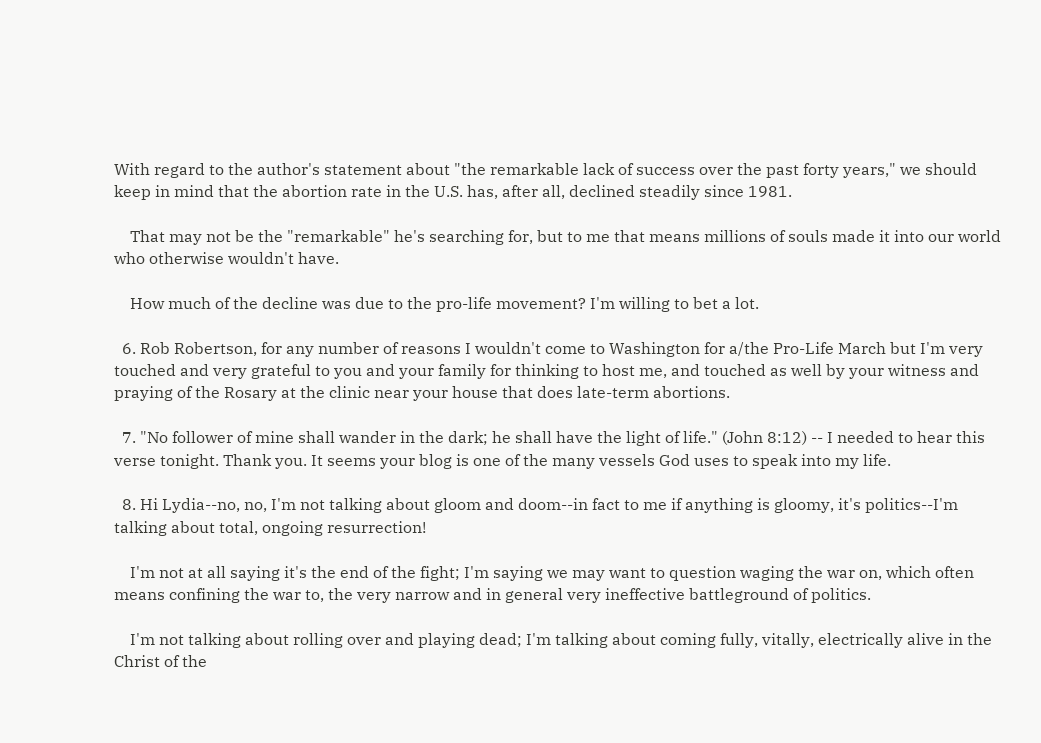With regard to the author's statement about "the remarkable lack of success over the past forty years," we should keep in mind that the abortion rate in the U.S. has, after all, declined steadily since 1981.

    That may not be the "remarkable" he's searching for, but to me that means millions of souls made it into our world who otherwise wouldn't have.

    How much of the decline was due to the pro-life movement? I'm willing to bet a lot.

  6. Rob Robertson, for any number of reasons I wouldn't come to Washington for a/the Pro-Life March but I'm very touched and very grateful to you and your family for thinking to host me, and touched as well by your witness and praying of the Rosary at the clinic near your house that does late-term abortions.

  7. "No follower of mine shall wander in the dark; he shall have the light of life." (John 8:12) -- I needed to hear this verse tonight. Thank you. It seems your blog is one of the many vessels God uses to speak into my life.

  8. Hi Lydia--no, no, I'm not talking about gloom and doom--in fact to me if anything is gloomy, it's politics--I'm talking about total, ongoing resurrection!

    I'm not at all saying it's the end of the fight; I'm saying we may want to question waging the war on, which often means confining the war to, the very narrow and in general very ineffective battleground of politics.

    I'm not talking about rolling over and playing dead; I'm talking about coming fully, vitally, electrically alive in the Christ of the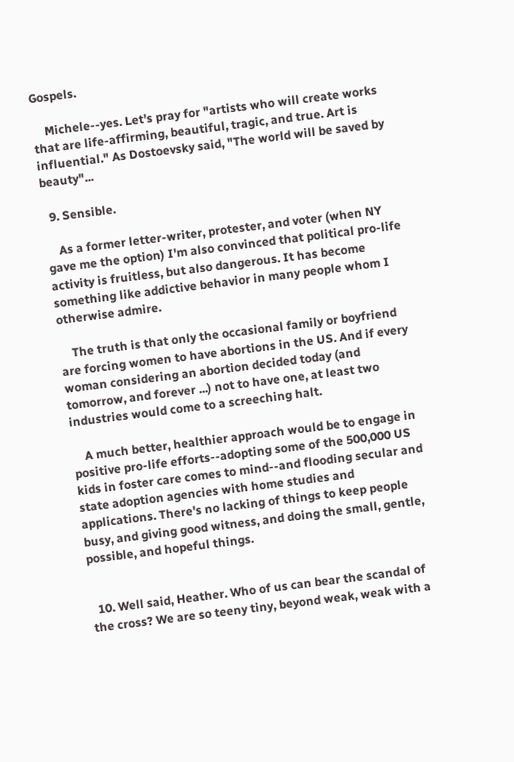Gospels.

    Michele--yes. Let's pray for "artists who will create works that are life-affirming, beautiful, tragic, and true. Art is influential." As Dostoevsky said, "The world will be saved by beauty"...

  9. Sensible.

    As a former letter-writer, protester, and voter (when NY gave me the option) I'm also convinced that political pro-life activity is fruitless, but also dangerous. It has become something like addictive behavior in many people whom I otherwise admire.

    The truth is that only the occasional family or boyfriend are forcing women to have abortions in the US. And if every woman considering an abortion decided today (and tomorrow, and forever ...) not to have one, at least two industries would come to a screeching halt.

    A much better, healthier approach would be to engage in positive pro-life efforts--adopting some of the 500,000 US kids in foster care comes to mind--and flooding secular and state adoption agencies with home studies and applications. There's no lacking of things to keep people busy, and giving good witness, and doing the small, gentle, possible, and hopeful things.


  10. Well said, Heather. Who of us can bear the scandal of the cross? We are so teeny tiny, beyond weak, weak with a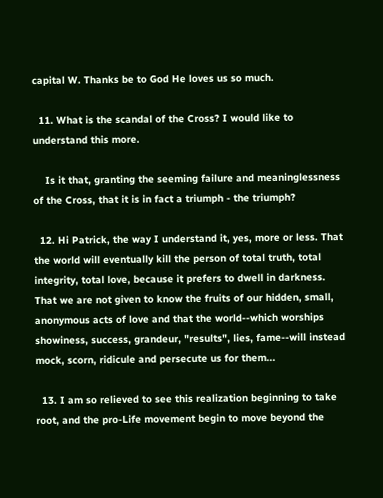capital W. Thanks be to God He loves us so much.

  11. What is the scandal of the Cross? I would like to understand this more.

    Is it that, granting the seeming failure and meaninglessness of the Cross, that it is in fact a triumph - the triumph?

  12. Hi Patrick, the way I understand it, yes, more or less. That the world will eventually kill the person of total truth, total integrity, total love, because it prefers to dwell in darkness. That we are not given to know the fruits of our hidden, small, anonymous acts of love and that the world--which worships showiness, success, grandeur, "results", lies, fame--will instead mock, scorn, ridicule and persecute us for them...

  13. I am so relieved to see this realization beginning to take root, and the pro-Life movement begin to move beyond the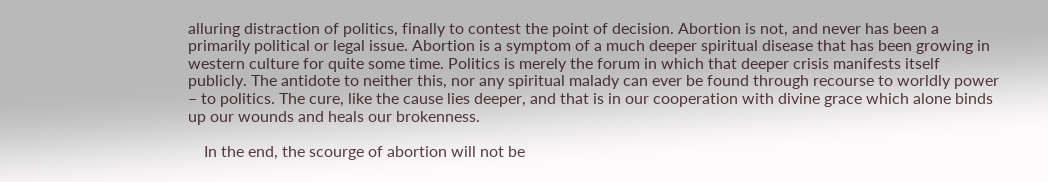alluring distraction of politics, finally to contest the point of decision. Abortion is not, and never has been a primarily political or legal issue. Abortion is a symptom of a much deeper spiritual disease that has been growing in western culture for quite some time. Politics is merely the forum in which that deeper crisis manifests itself publicly. The antidote to neither this, nor any spiritual malady can ever be found through recourse to worldly power – to politics. The cure, like the cause lies deeper, and that is in our cooperation with divine grace which alone binds up our wounds and heals our brokenness.

    In the end, the scourge of abortion will not be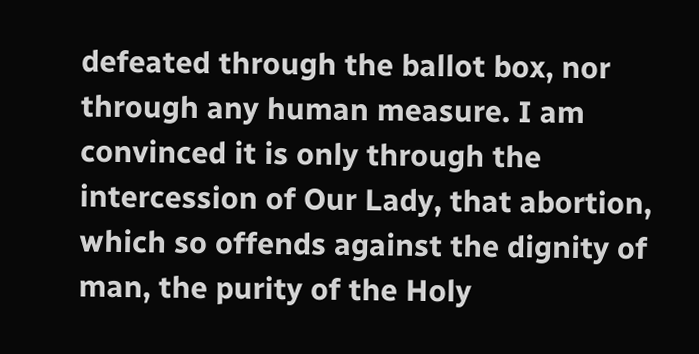defeated through the ballot box, nor through any human measure. I am convinced it is only through the intercession of Our Lady, that abortion, which so offends against the dignity of man, the purity of the Holy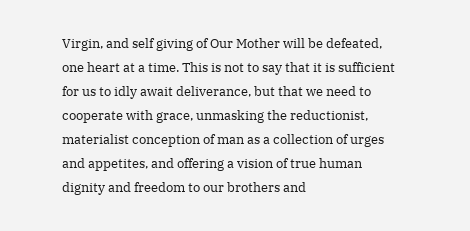Virgin, and self giving of Our Mother will be defeated, one heart at a time. This is not to say that it is sufficient for us to idly await deliverance, but that we need to cooperate with grace, unmasking the reductionist, materialist conception of man as a collection of urges and appetites, and offering a vision of true human dignity and freedom to our brothers and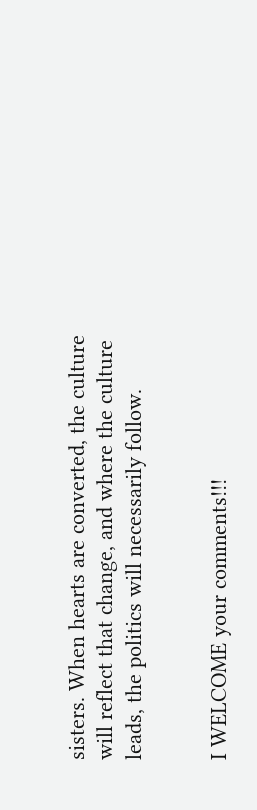sisters. When hearts are converted, the culture will reflect that change, and where the culture leads, the politics will necessarily follow.


I WELCOME your comments!!!